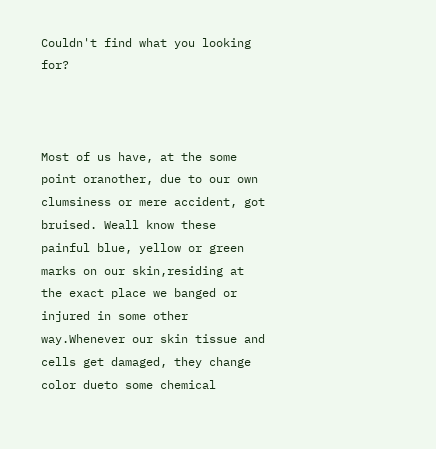Couldn't find what you looking for?



Most of us have, at the some point oranother, due to our own clumsiness or mere accident, got bruised. Weall know these painful blue, yellow or green marks on our skin,residing at the exact place we banged or injured in some other way.Whenever our skin tissue and cells get damaged, they change color dueto some chemical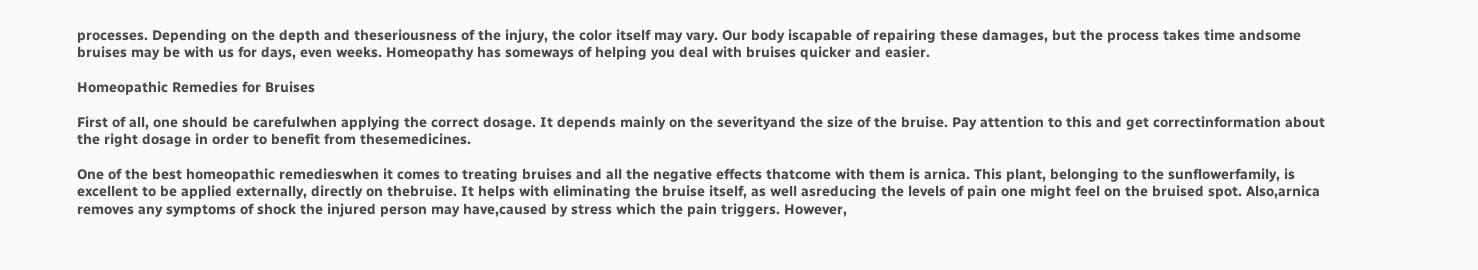processes. Depending on the depth and theseriousness of the injury, the color itself may vary. Our body iscapable of repairing these damages, but the process takes time andsome bruises may be with us for days, even weeks. Homeopathy has someways of helping you deal with bruises quicker and easier.

Homeopathic Remedies for Bruises

First of all, one should be carefulwhen applying the correct dosage. It depends mainly on the severityand the size of the bruise. Pay attention to this and get correctinformation about the right dosage in order to benefit from thesemedicines.

One of the best homeopathic remedieswhen it comes to treating bruises and all the negative effects thatcome with them is arnica. This plant, belonging to the sunflowerfamily, is excellent to be applied externally, directly on thebruise. It helps with eliminating the bruise itself, as well asreducing the levels of pain one might feel on the bruised spot. Also,arnica removes any symptoms of shock the injured person may have,caused by stress which the pain triggers. However,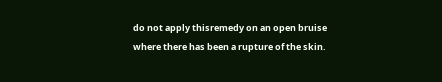do not apply thisremedy on an open bruise where there has been a rupture of the skin.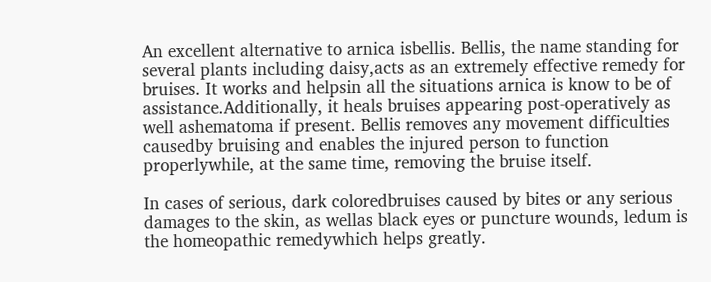An excellent alternative to arnica isbellis. Bellis, the name standing for several plants including daisy,acts as an extremely effective remedy for bruises. It works and helpsin all the situations arnica is know to be of assistance.Additionally, it heals bruises appearing post-operatively as well ashematoma if present. Bellis removes any movement difficulties causedby bruising and enables the injured person to function properlywhile, at the same time, removing the bruise itself.

In cases of serious, dark coloredbruises caused by bites or any serious damages to the skin, as wellas black eyes or puncture wounds, ledum is the homeopathic remedywhich helps greatly.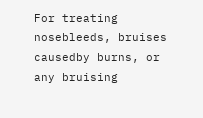For treating nosebleeds, bruises causedby burns, or any bruising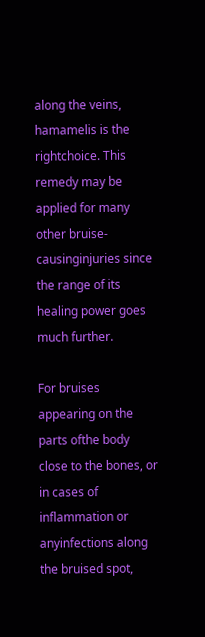along the veins, hamamelis is the rightchoice. This remedy may be applied for many other bruise-causinginjuries since the range of its healing power goes much further.

For bruises appearing on the parts ofthe body close to the bones, or in cases of inflammation or anyinfections along the bruised spot,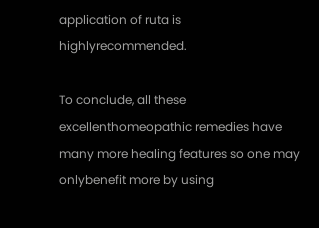application of ruta is highlyrecommended.

To conclude, all these excellenthomeopathic remedies have many more healing features so one may onlybenefit more by using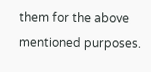them for the above mentioned purposes.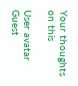Your thoughts on this

User avatar Guest